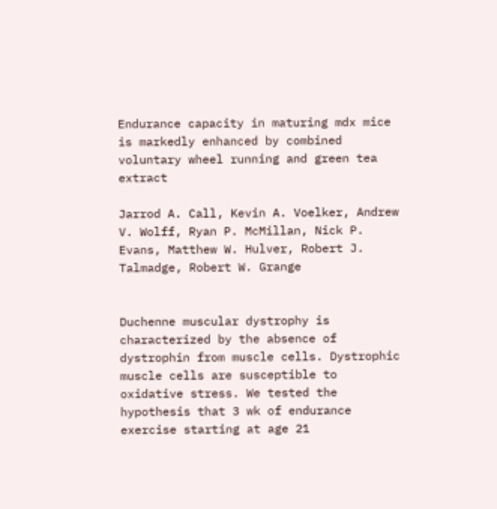Endurance capacity in maturing mdx mice is markedly enhanced by combined voluntary wheel running and green tea extract

Jarrod A. Call, Kevin A. Voelker, Andrew V. Wolff, Ryan P. McMillan, Nick P. Evans, Matthew W. Hulver, Robert J. Talmadge, Robert W. Grange


Duchenne muscular dystrophy is characterized by the absence of dystrophin from muscle cells. Dystrophic muscle cells are susceptible to oxidative stress. We tested the hypothesis that 3 wk of endurance exercise starting at age 21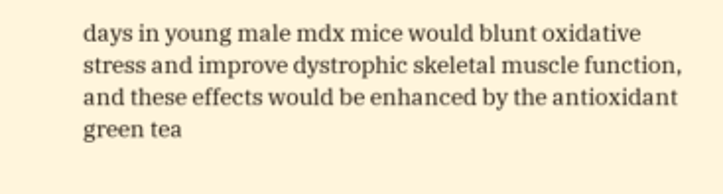days in young male mdx mice would blunt oxidative stress and improve dystrophic skeletal muscle function, and these effects would be enhanced by the antioxidant green tea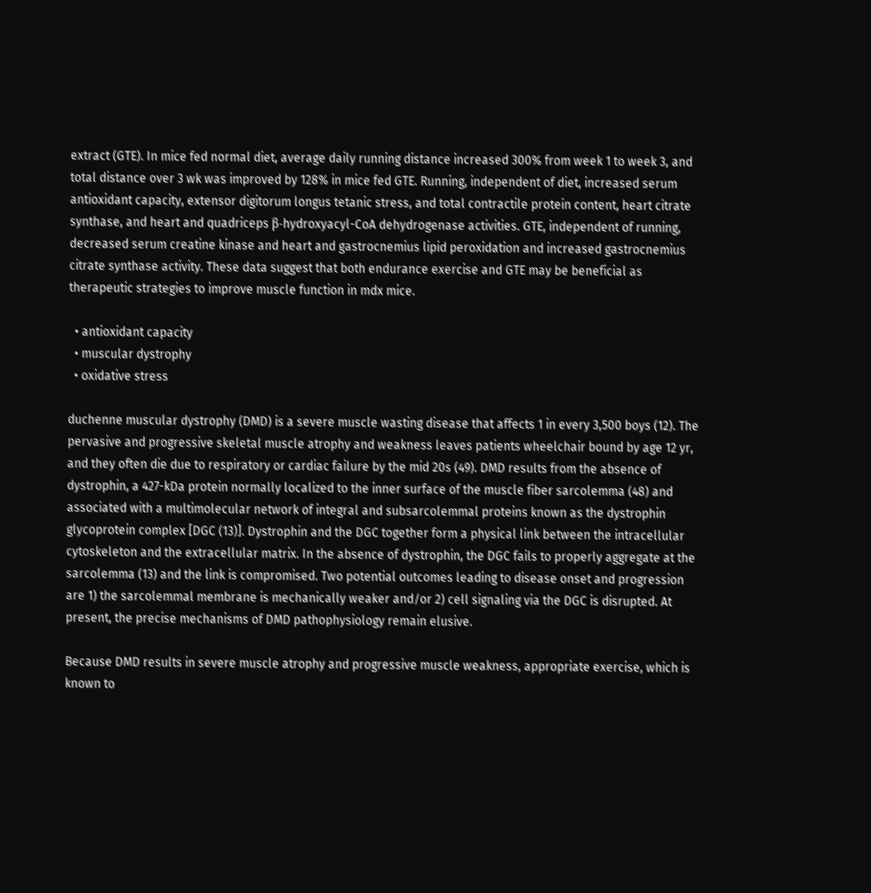extract (GTE). In mice fed normal diet, average daily running distance increased 300% from week 1 to week 3, and total distance over 3 wk was improved by 128% in mice fed GTE. Running, independent of diet, increased serum antioxidant capacity, extensor digitorum longus tetanic stress, and total contractile protein content, heart citrate synthase, and heart and quadriceps β-hydroxyacyl-CoA dehydrogenase activities. GTE, independent of running, decreased serum creatine kinase and heart and gastrocnemius lipid peroxidation and increased gastrocnemius citrate synthase activity. These data suggest that both endurance exercise and GTE may be beneficial as therapeutic strategies to improve muscle function in mdx mice.

  • antioxidant capacity
  • muscular dystrophy
  • oxidative stress

duchenne muscular dystrophy (DMD) is a severe muscle wasting disease that affects 1 in every 3,500 boys (12). The pervasive and progressive skeletal muscle atrophy and weakness leaves patients wheelchair bound by age 12 yr, and they often die due to respiratory or cardiac failure by the mid 20s (49). DMD results from the absence of dystrophin, a 427-kDa protein normally localized to the inner surface of the muscle fiber sarcolemma (48) and associated with a multimolecular network of integral and subsarcolemmal proteins known as the dystrophin glycoprotein complex [DGC (13)]. Dystrophin and the DGC together form a physical link between the intracellular cytoskeleton and the extracellular matrix. In the absence of dystrophin, the DGC fails to properly aggregate at the sarcolemma (13) and the link is compromised. Two potential outcomes leading to disease onset and progression are 1) the sarcolemmal membrane is mechanically weaker and/or 2) cell signaling via the DGC is disrupted. At present, the precise mechanisms of DMD pathophysiology remain elusive.

Because DMD results in severe muscle atrophy and progressive muscle weakness, appropriate exercise, which is known to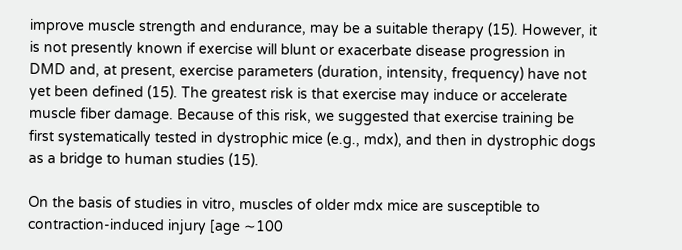improve muscle strength and endurance, may be a suitable therapy (15). However, it is not presently known if exercise will blunt or exacerbate disease progression in DMD and, at present, exercise parameters (duration, intensity, frequency) have not yet been defined (15). The greatest risk is that exercise may induce or accelerate muscle fiber damage. Because of this risk, we suggested that exercise training be first systematically tested in dystrophic mice (e.g., mdx), and then in dystrophic dogs as a bridge to human studies (15).

On the basis of studies in vitro, muscles of older mdx mice are susceptible to contraction-induced injury [age ∼100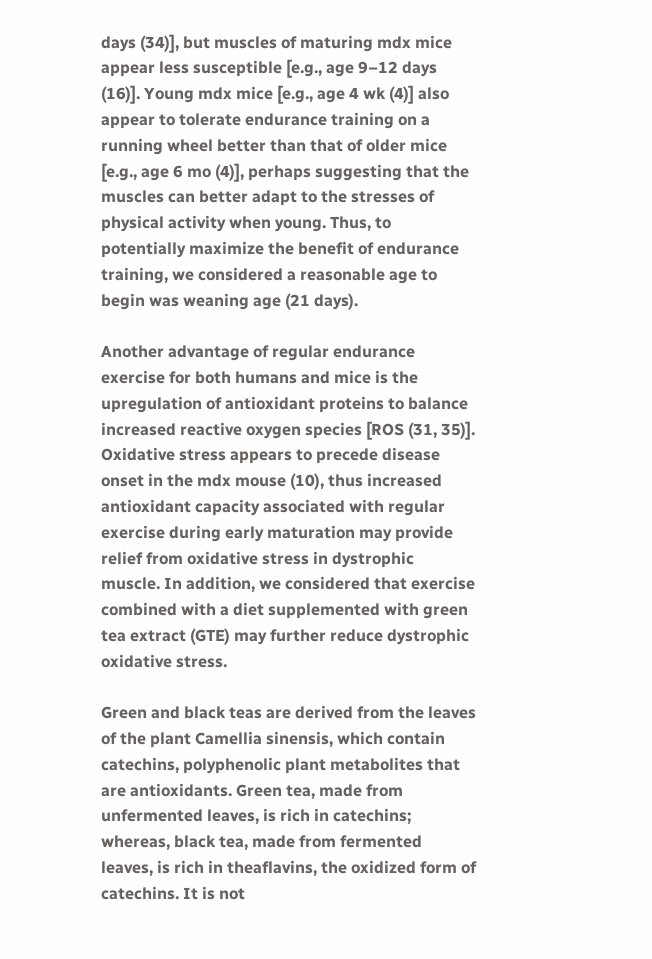days (34)], but muscles of maturing mdx mice appear less susceptible [e.g., age 9–12 days (16)]. Young mdx mice [e.g., age 4 wk (4)] also appear to tolerate endurance training on a running wheel better than that of older mice [e.g., age 6 mo (4)], perhaps suggesting that the muscles can better adapt to the stresses of physical activity when young. Thus, to potentially maximize the benefit of endurance training, we considered a reasonable age to begin was weaning age (21 days).

Another advantage of regular endurance exercise for both humans and mice is the upregulation of antioxidant proteins to balance increased reactive oxygen species [ROS (31, 35)]. Oxidative stress appears to precede disease onset in the mdx mouse (10), thus increased antioxidant capacity associated with regular exercise during early maturation may provide relief from oxidative stress in dystrophic muscle. In addition, we considered that exercise combined with a diet supplemented with green tea extract (GTE) may further reduce dystrophic oxidative stress.

Green and black teas are derived from the leaves of the plant Camellia sinensis, which contain catechins, polyphenolic plant metabolites that are antioxidants. Green tea, made from unfermented leaves, is rich in catechins; whereas, black tea, made from fermented leaves, is rich in theaflavins, the oxidized form of catechins. It is not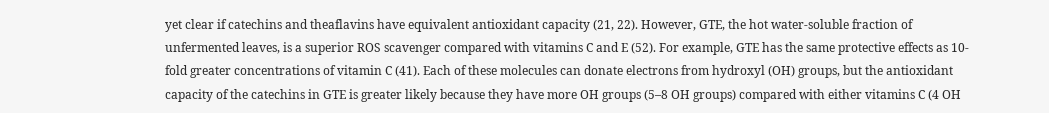yet clear if catechins and theaflavins have equivalent antioxidant capacity (21, 22). However, GTE, the hot water-soluble fraction of unfermented leaves, is a superior ROS scavenger compared with vitamins C and E (52). For example, GTE has the same protective effects as 10-fold greater concentrations of vitamin C (41). Each of these molecules can donate electrons from hydroxyl (OH) groups, but the antioxidant capacity of the catechins in GTE is greater likely because they have more OH groups (5–8 OH groups) compared with either vitamins C (4 OH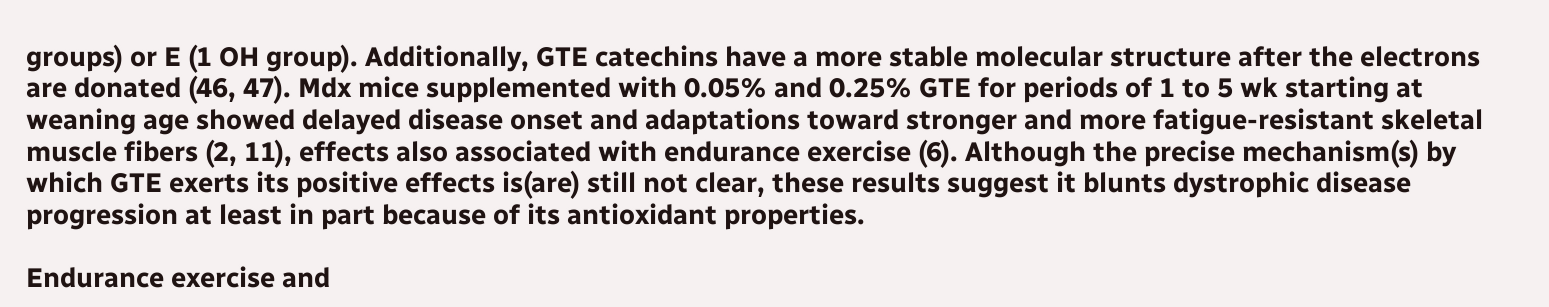groups) or E (1 OH group). Additionally, GTE catechins have a more stable molecular structure after the electrons are donated (46, 47). Mdx mice supplemented with 0.05% and 0.25% GTE for periods of 1 to 5 wk starting at weaning age showed delayed disease onset and adaptations toward stronger and more fatigue-resistant skeletal muscle fibers (2, 11), effects also associated with endurance exercise (6). Although the precise mechanism(s) by which GTE exerts its positive effects is(are) still not clear, these results suggest it blunts dystrophic disease progression at least in part because of its antioxidant properties.

Endurance exercise and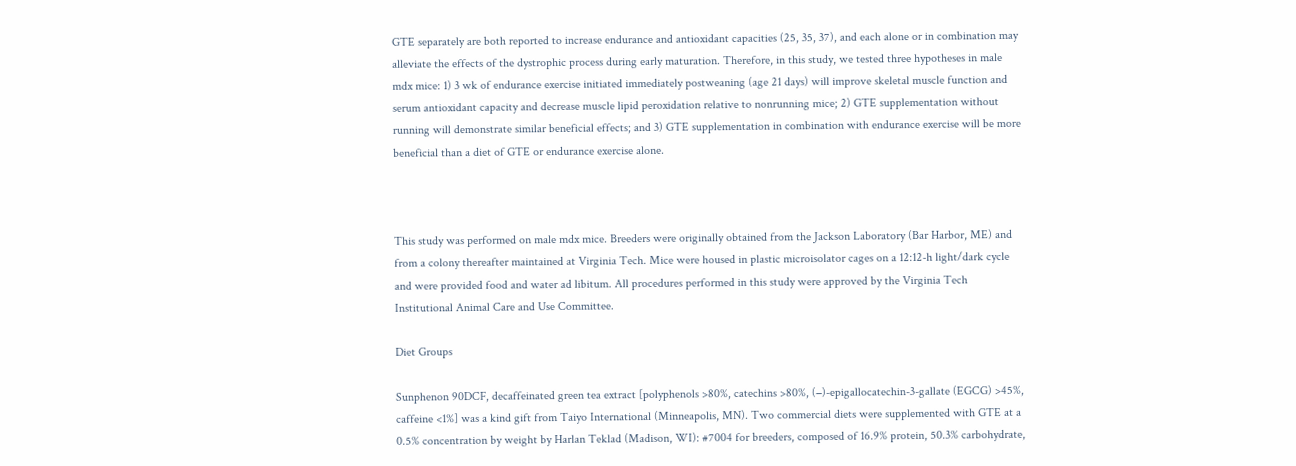GTE separately are both reported to increase endurance and antioxidant capacities (25, 35, 37), and each alone or in combination may alleviate the effects of the dystrophic process during early maturation. Therefore, in this study, we tested three hypotheses in male mdx mice: 1) 3 wk of endurance exercise initiated immediately postweaning (age 21 days) will improve skeletal muscle function and serum antioxidant capacity and decrease muscle lipid peroxidation relative to nonrunning mice; 2) GTE supplementation without running will demonstrate similar beneficial effects; and 3) GTE supplementation in combination with endurance exercise will be more beneficial than a diet of GTE or endurance exercise alone.



This study was performed on male mdx mice. Breeders were originally obtained from the Jackson Laboratory (Bar Harbor, ME) and from a colony thereafter maintained at Virginia Tech. Mice were housed in plastic microisolator cages on a 12:12-h light/dark cycle and were provided food and water ad libitum. All procedures performed in this study were approved by the Virginia Tech Institutional Animal Care and Use Committee.

Diet Groups

Sunphenon 90DCF, decaffeinated green tea extract [polyphenols >80%, catechins >80%, (−)-epigallocatechin-3-gallate (EGCG) >45%, caffeine <1%] was a kind gift from Taiyo International (Minneapolis, MN). Two commercial diets were supplemented with GTE at a 0.5% concentration by weight by Harlan Teklad (Madison, WI): #7004 for breeders, composed of 16.9% protein, 50.3% carbohydrate,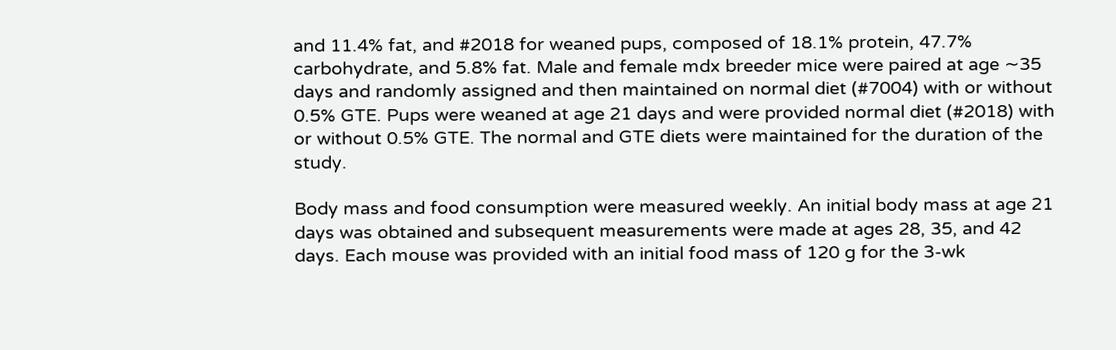and 11.4% fat, and #2018 for weaned pups, composed of 18.1% protein, 47.7% carbohydrate, and 5.8% fat. Male and female mdx breeder mice were paired at age ∼35 days and randomly assigned and then maintained on normal diet (#7004) with or without 0.5% GTE. Pups were weaned at age 21 days and were provided normal diet (#2018) with or without 0.5% GTE. The normal and GTE diets were maintained for the duration of the study.

Body mass and food consumption were measured weekly. An initial body mass at age 21 days was obtained and subsequent measurements were made at ages 28, 35, and 42 days. Each mouse was provided with an initial food mass of 120 g for the 3-wk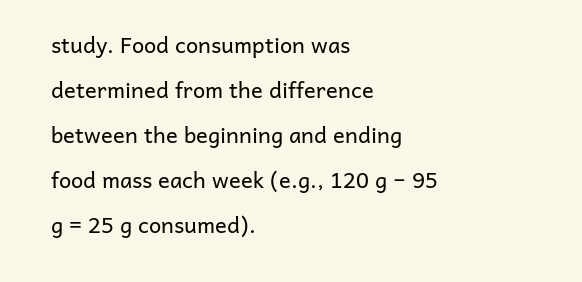study. Food consumption was determined from the difference between the beginning and ending food mass each week (e.g., 120 g − 95 g = 25 g consumed).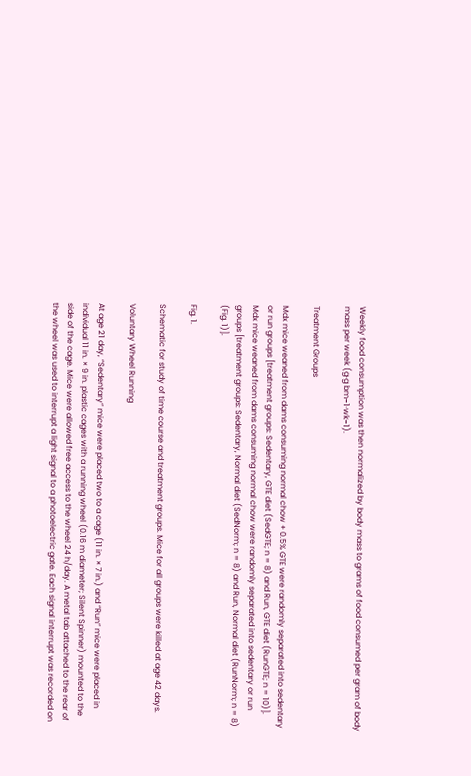Weekly food consumption was then normalized by body mass to grams of food consumed per gram of body mass per week (g·g bm−1·wk−1).

Treatment Groups

Mdx mice weaned from dams consuming normal chow + 0.5% GTE were randomly separated into sedentary or run groups [treatment groups: Sedentary, GTE diet (SedGTE; n = 8) and Run, GTE diet (RunGTE; n = 10)]. Mdx mice weaned from dams consuming normal chow were randomly separated into sedentary or run groups [treatment groups: Sedentary, Normal diet (SedNorm; n = 8) and Run, Normal diet (RunNorm; n = 8) (Fig. 1)].

Fig. 1.

Schematic for study of time course and treatment groups. Mice for all groups were killed at age 42 days.

Voluntary Wheel Running

At age 21 day, “Sedentary” mice were placed two to a cage (11 in. × 7 in.) and “Run” mice were placed in individual 11 in. × 9 in. plastic cages with a running wheel (0.16 m diameter; Silent Spinner) mounted to the side of the cage. Mice were allowed free access to the wheel 24 h/day. A metal tab attached to the rear of the wheel was used to interrupt a light signal to a photoelectric gate. Each signal interrupt was recorded on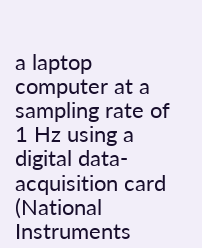a laptop computer at a sampling rate of 1 Hz using a digital data-acquisition card (National Instruments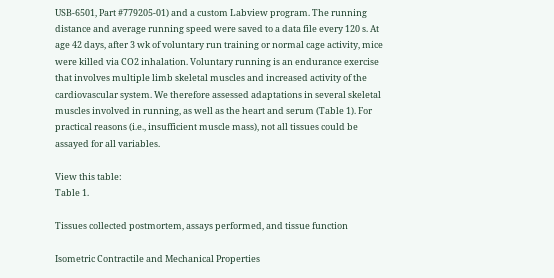USB-6501, Part #779205-01) and a custom Labview program. The running distance and average running speed were saved to a data file every 120 s. At age 42 days, after 3 wk of voluntary run training or normal cage activity, mice were killed via CO2 inhalation. Voluntary running is an endurance exercise that involves multiple limb skeletal muscles and increased activity of the cardiovascular system. We therefore assessed adaptations in several skeletal muscles involved in running, as well as the heart and serum (Table 1). For practical reasons (i.e., insufficient muscle mass), not all tissues could be assayed for all variables.

View this table:
Table 1.

Tissues collected postmortem, assays performed, and tissue function

Isometric Contractile and Mechanical Properties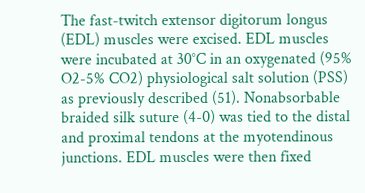The fast-twitch extensor digitorum longus (EDL) muscles were excised. EDL muscles were incubated at 30°C in an oxygenated (95% O2-5% CO2) physiological salt solution (PSS) as previously described (51). Nonabsorbable braided silk suture (4-0) was tied to the distal and proximal tendons at the myotendinous junctions. EDL muscles were then fixed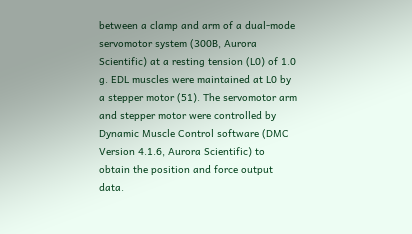between a clamp and arm of a dual-mode servomotor system (300B, Aurora Scientific) at a resting tension (L0) of 1.0 g. EDL muscles were maintained at L0 by a stepper motor (51). The servomotor arm and stepper motor were controlled by Dynamic Muscle Control software (DMC Version 4.1.6, Aurora Scientific) to obtain the position and force output data.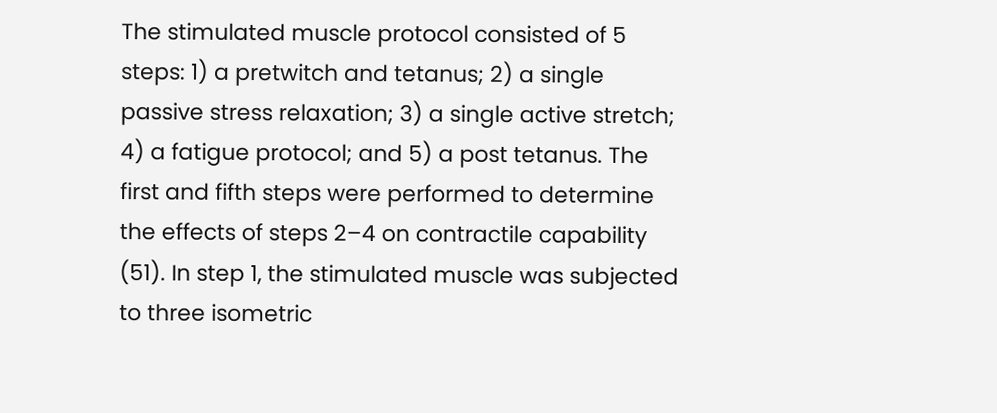The stimulated muscle protocol consisted of 5 steps: 1) a pretwitch and tetanus; 2) a single passive stress relaxation; 3) a single active stretch; 4) a fatigue protocol; and 5) a post tetanus. The first and fifth steps were performed to determine the effects of steps 2–4 on contractile capability (51). In step 1, the stimulated muscle was subjected to three isometric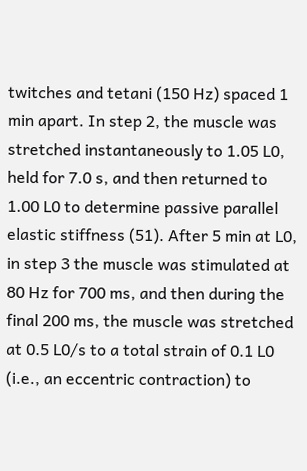twitches and tetani (150 Hz) spaced 1 min apart. In step 2, the muscle was stretched instantaneously to 1.05 L0, held for 7.0 s, and then returned to 1.00 L0 to determine passive parallel elastic stiffness (51). After 5 min at L0, in step 3 the muscle was stimulated at 80 Hz for 700 ms, and then during the final 200 ms, the muscle was stretched at 0.5 L0/s to a total strain of 0.1 L0 (i.e., an eccentric contraction) to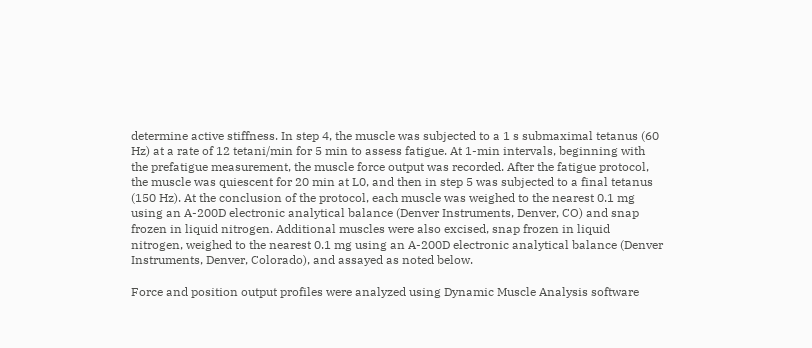determine active stiffness. In step 4, the muscle was subjected to a 1 s submaximal tetanus (60 Hz) at a rate of 12 tetani/min for 5 min to assess fatigue. At 1-min intervals, beginning with the prefatigue measurement, the muscle force output was recorded. After the fatigue protocol, the muscle was quiescent for 20 min at L0, and then in step 5 was subjected to a final tetanus (150 Hz). At the conclusion of the protocol, each muscle was weighed to the nearest 0.1 mg using an A-200D electronic analytical balance (Denver Instruments, Denver, CO) and snap frozen in liquid nitrogen. Additional muscles were also excised, snap frozen in liquid nitrogen, weighed to the nearest 0.1 mg using an A-200D electronic analytical balance (Denver Instruments, Denver, Colorado), and assayed as noted below.

Force and position output profiles were analyzed using Dynamic Muscle Analysis software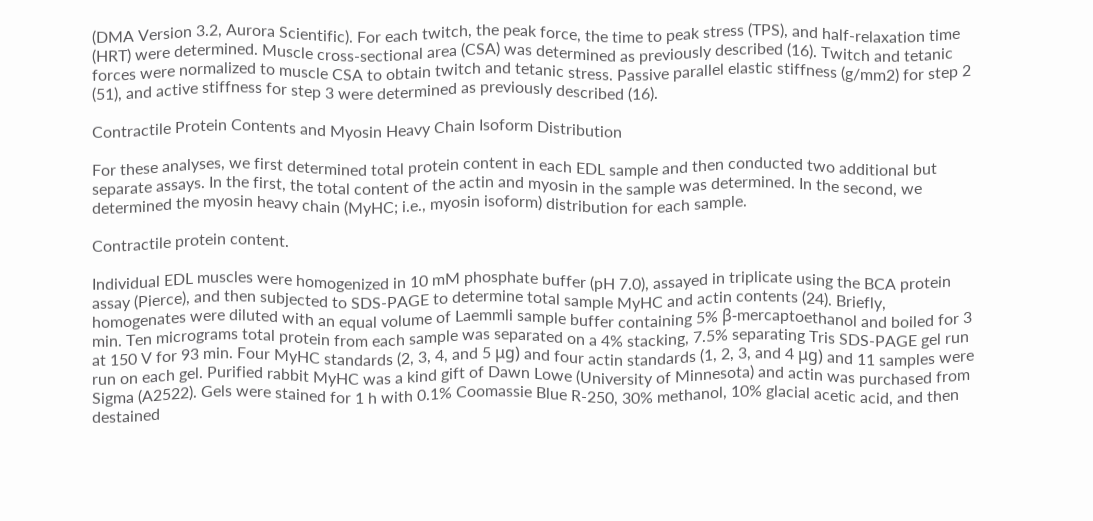(DMA Version 3.2, Aurora Scientific). For each twitch, the peak force, the time to peak stress (TPS), and half-relaxation time (HRT) were determined. Muscle cross-sectional area (CSA) was determined as previously described (16). Twitch and tetanic forces were normalized to muscle CSA to obtain twitch and tetanic stress. Passive parallel elastic stiffness (g/mm2) for step 2 (51), and active stiffness for step 3 were determined as previously described (16).

Contractile Protein Contents and Myosin Heavy Chain Isoform Distribution

For these analyses, we first determined total protein content in each EDL sample and then conducted two additional but separate assays. In the first, the total content of the actin and myosin in the sample was determined. In the second, we determined the myosin heavy chain (MyHC; i.e., myosin isoform) distribution for each sample.

Contractile protein content.

Individual EDL muscles were homogenized in 10 mM phosphate buffer (pH 7.0), assayed in triplicate using the BCA protein assay (Pierce), and then subjected to SDS-PAGE to determine total sample MyHC and actin contents (24). Briefly, homogenates were diluted with an equal volume of Laemmli sample buffer containing 5% β-mercaptoethanol and boiled for 3 min. Ten micrograms total protein from each sample was separated on a 4% stacking, 7.5% separating Tris SDS-PAGE gel run at 150 V for 93 min. Four MyHC standards (2, 3, 4, and 5 μg) and four actin standards (1, 2, 3, and 4 μg) and 11 samples were run on each gel. Purified rabbit MyHC was a kind gift of Dawn Lowe (University of Minnesota) and actin was purchased from Sigma (A2522). Gels were stained for 1 h with 0.1% Coomassie Blue R-250, 30% methanol, 10% glacial acetic acid, and then destained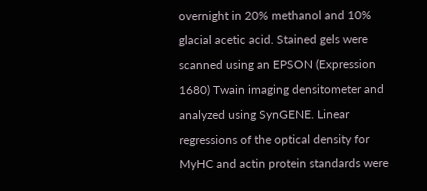overnight in 20% methanol and 10% glacial acetic acid. Stained gels were scanned using an EPSON (Expression 1680) Twain imaging densitometer and analyzed using SynGENE. Linear regressions of the optical density for MyHC and actin protein standards were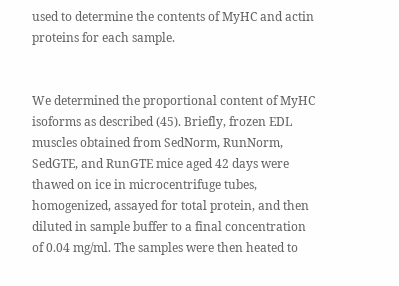used to determine the contents of MyHC and actin proteins for each sample.


We determined the proportional content of MyHC isoforms as described (45). Briefly, frozen EDL muscles obtained from SedNorm, RunNorm, SedGTE, and RunGTE mice aged 42 days were thawed on ice in microcentrifuge tubes, homogenized, assayed for total protein, and then diluted in sample buffer to a final concentration of 0.04 mg/ml. The samples were then heated to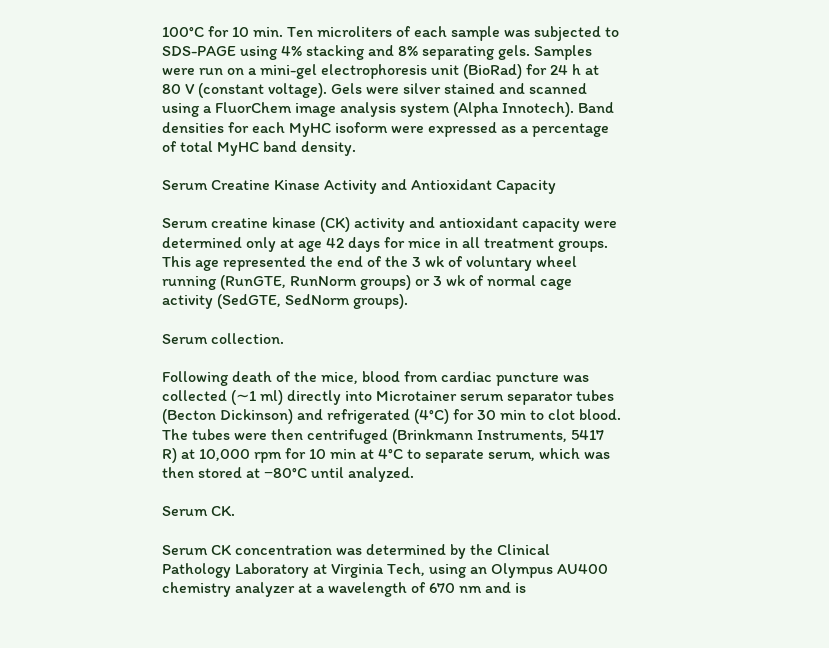100°C for 10 min. Ten microliters of each sample was subjected to SDS-PAGE using 4% stacking and 8% separating gels. Samples were run on a mini-gel electrophoresis unit (BioRad) for 24 h at 80 V (constant voltage). Gels were silver stained and scanned using a FluorChem image analysis system (Alpha Innotech). Band densities for each MyHC isoform were expressed as a percentage of total MyHC band density.

Serum Creatine Kinase Activity and Antioxidant Capacity

Serum creatine kinase (CK) activity and antioxidant capacity were determined only at age 42 days for mice in all treatment groups. This age represented the end of the 3 wk of voluntary wheel running (RunGTE, RunNorm groups) or 3 wk of normal cage activity (SedGTE, SedNorm groups).

Serum collection.

Following death of the mice, blood from cardiac puncture was collected (∼1 ml) directly into Microtainer serum separator tubes (Becton Dickinson) and refrigerated (4°C) for 30 min to clot blood. The tubes were then centrifuged (Brinkmann Instruments, 5417 R) at 10,000 rpm for 10 min at 4°C to separate serum, which was then stored at −80°C until analyzed.

Serum CK.

Serum CK concentration was determined by the Clinical Pathology Laboratory at Virginia Tech, using an Olympus AU400 chemistry analyzer at a wavelength of 670 nm and is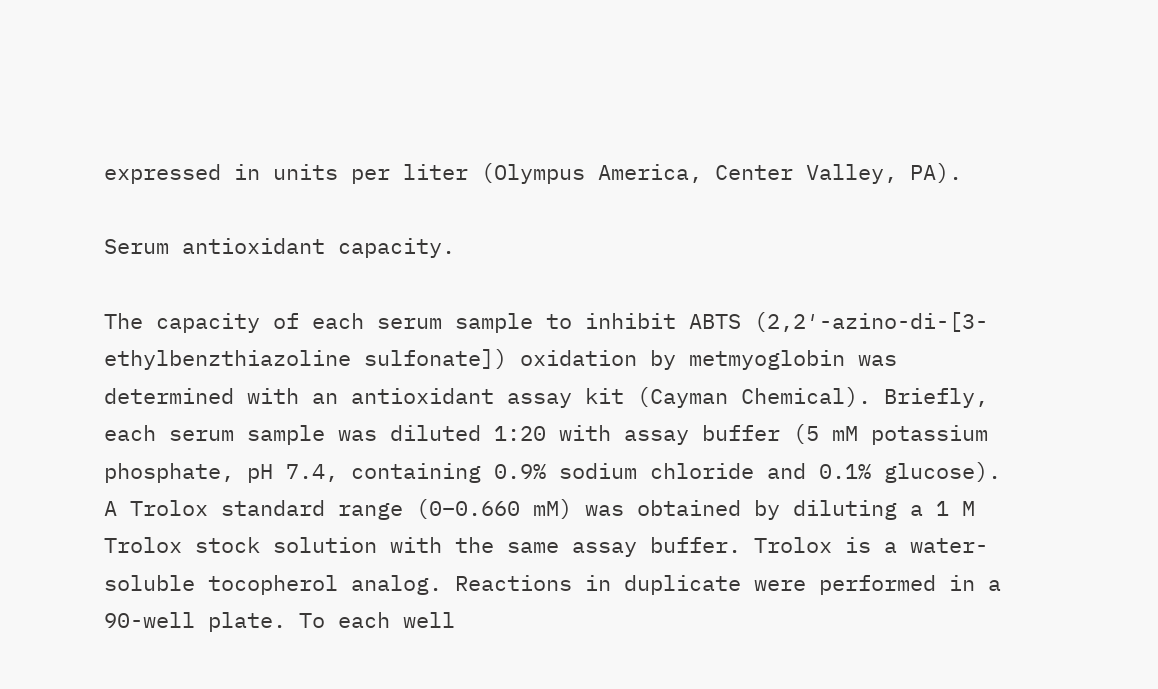expressed in units per liter (Olympus America, Center Valley, PA).

Serum antioxidant capacity.

The capacity of each serum sample to inhibit ABTS (2,2′-azino-di-[3-ethylbenzthiazoline sulfonate]) oxidation by metmyoglobin was determined with an antioxidant assay kit (Cayman Chemical). Briefly, each serum sample was diluted 1:20 with assay buffer (5 mM potassium phosphate, pH 7.4, containing 0.9% sodium chloride and 0.1% glucose). A Trolox standard range (0–0.660 mM) was obtained by diluting a 1 M Trolox stock solution with the same assay buffer. Trolox is a water-soluble tocopherol analog. Reactions in duplicate were performed in a 90-well plate. To each well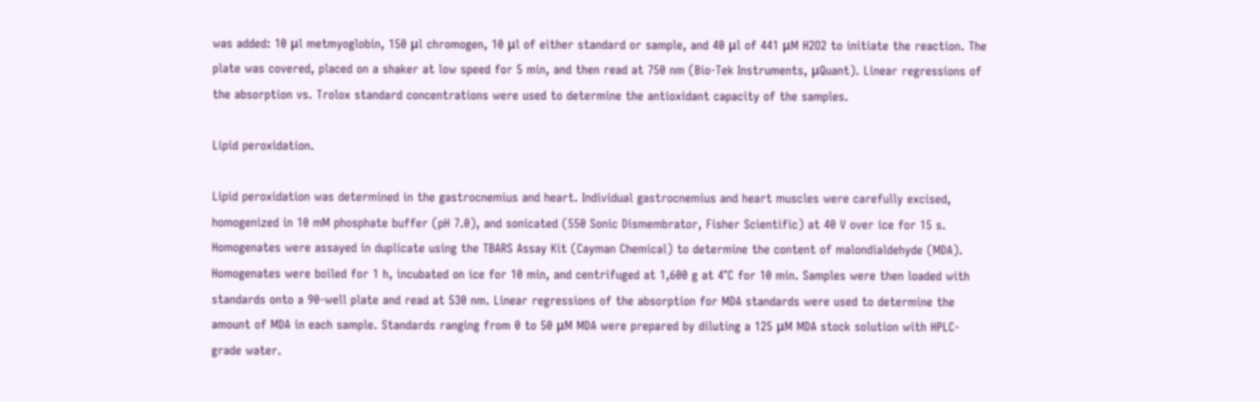was added: 10 μl metmyoglobin, 150 μl chromogen, 10 μl of either standard or sample, and 40 μl of 441 μM H2O2 to initiate the reaction. The plate was covered, placed on a shaker at low speed for 5 min, and then read at 750 nm (Bio-Tek Instruments, μQuant). Linear regressions of the absorption vs. Trolox standard concentrations were used to determine the antioxidant capacity of the samples.

Lipid peroxidation.

Lipid peroxidation was determined in the gastrocnemius and heart. Individual gastrocnemius and heart muscles were carefully excised, homogenized in 10 mM phosphate buffer (pH 7.0), and sonicated (550 Sonic Dismembrator, Fisher Scientific) at 40 V over ice for 15 s. Homogenates were assayed in duplicate using the TBARS Assay Kit (Cayman Chemical) to determine the content of malondialdehyde (MDA). Homogenates were boiled for 1 h, incubated on ice for 10 min, and centrifuged at 1,600 g at 4°C for 10 min. Samples were then loaded with standards onto a 90-well plate and read at 530 nm. Linear regressions of the absorption for MDA standards were used to determine the amount of MDA in each sample. Standards ranging from 0 to 50 μM MDA were prepared by diluting a 125 μM MDA stock solution with HPLC-grade water.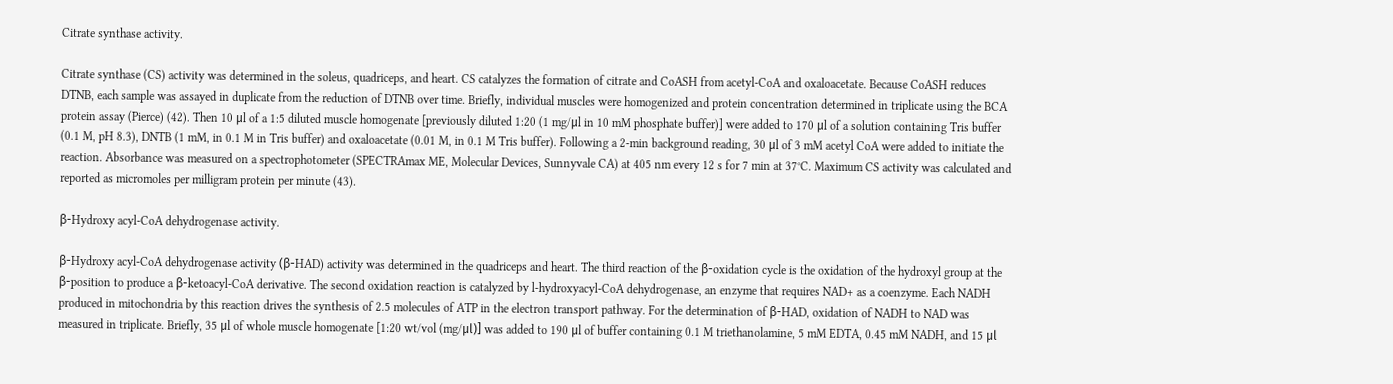Citrate synthase activity.

Citrate synthase (CS) activity was determined in the soleus, quadriceps, and heart. CS catalyzes the formation of citrate and CoASH from acetyl-CoA and oxaloacetate. Because CoASH reduces DTNB, each sample was assayed in duplicate from the reduction of DTNB over time. Briefly, individual muscles were homogenized and protein concentration determined in triplicate using the BCA protein assay (Pierce) (42). Then 10 μl of a 1:5 diluted muscle homogenate [previously diluted 1:20 (1 mg/μl in 10 mM phosphate buffer)] were added to 170 μl of a solution containing Tris buffer (0.1 M, pH 8.3), DNTB (1 mM, in 0.1 M in Tris buffer) and oxaloacetate (0.01 M, in 0.1 M Tris buffer). Following a 2-min background reading, 30 μl of 3 mM acetyl CoA were added to initiate the reaction. Absorbance was measured on a spectrophotometer (SPECTRAmax ME, Molecular Devices, Sunnyvale CA) at 405 nm every 12 s for 7 min at 37°C. Maximum CS activity was calculated and reported as micromoles per milligram protein per minute (43).

β-Hydroxy acyl-CoA dehydrogenase activity.

β-Hydroxy acyl-CoA dehydrogenase activity (β-HAD) activity was determined in the quadriceps and heart. The third reaction of the β-oxidation cycle is the oxidation of the hydroxyl group at the β-position to produce a β-ketoacyl-CoA derivative. The second oxidation reaction is catalyzed by l-hydroxyacyl-CoA dehydrogenase, an enzyme that requires NAD+ as a coenzyme. Each NADH produced in mitochondria by this reaction drives the synthesis of 2.5 molecules of ATP in the electron transport pathway. For the determination of β-HAD, oxidation of NADH to NAD was measured in triplicate. Briefly, 35 μl of whole muscle homogenate [1:20 wt/vol (mg/μl)] was added to 190 μl of buffer containing 0.1 M triethanolamine, 5 mM EDTA, 0.45 mM NADH, and 15 μl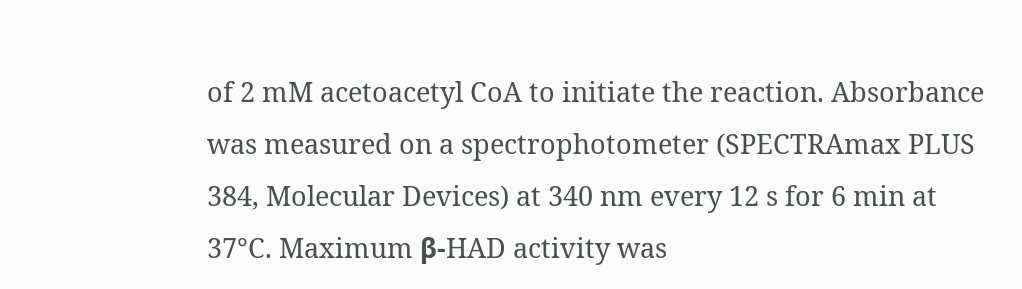of 2 mM acetoacetyl CoA to initiate the reaction. Absorbance was measured on a spectrophotometer (SPECTRAmax PLUS 384, Molecular Devices) at 340 nm every 12 s for 6 min at 37°C. Maximum β-HAD activity was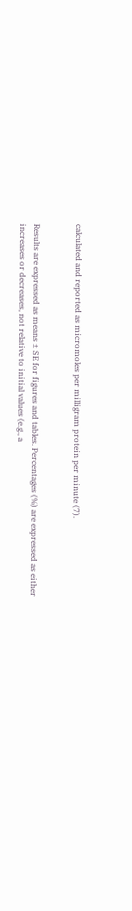calculated and reported as micromoles per milligram protein per minute (7).


Results are expressed as means ± SE for figures and tables. Percentages (%) are expressed as either increases or decreases, not relative to initial values (e.g., a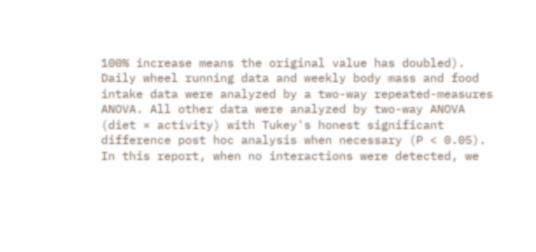100% increase means the original value has doubled). Daily wheel running data and weekly body mass and food intake data were analyzed by a two-way repeated-measures ANOVA. All other data were analyzed by two-way ANOVA (diet × activity) with Tukey's honest significant difference post hoc analysis when necessary (P < 0.05). In this report, when no interactions were detected, we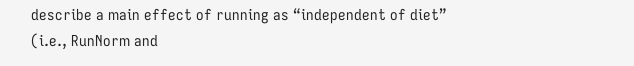describe a main effect of running as “independent of diet” (i.e., RunNorm and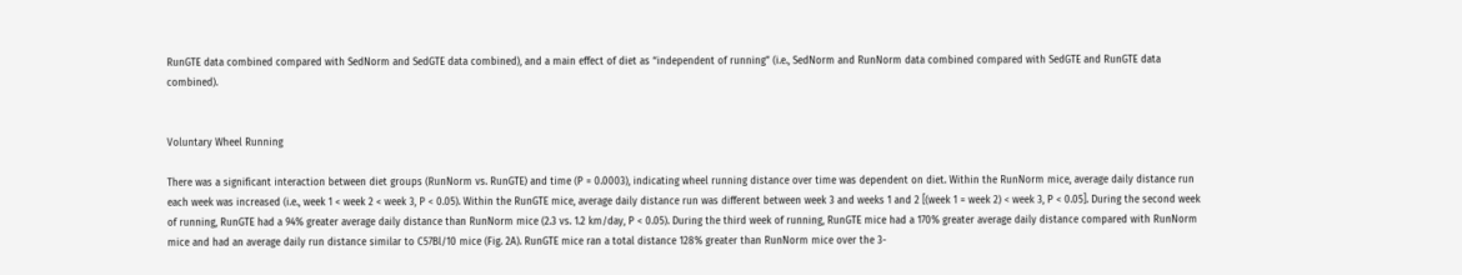RunGTE data combined compared with SedNorm and SedGTE data combined), and a main effect of diet as “independent of running” (i.e., SedNorm and RunNorm data combined compared with SedGTE and RunGTE data combined).


Voluntary Wheel Running

There was a significant interaction between diet groups (RunNorm vs. RunGTE) and time (P = 0.0003), indicating wheel running distance over time was dependent on diet. Within the RunNorm mice, average daily distance run each week was increased (i.e., week 1 < week 2 < week 3, P < 0.05). Within the RunGTE mice, average daily distance run was different between week 3 and weeks 1 and 2 [(week 1 = week 2) < week 3, P < 0.05]. During the second week of running, RunGTE had a 94% greater average daily distance than RunNorm mice (2.3 vs. 1.2 km/day, P < 0.05). During the third week of running, RunGTE mice had a 170% greater average daily distance compared with RunNorm mice and had an average daily run distance similar to C57Bl/10 mice (Fig. 2A). RunGTE mice ran a total distance 128% greater than RunNorm mice over the 3-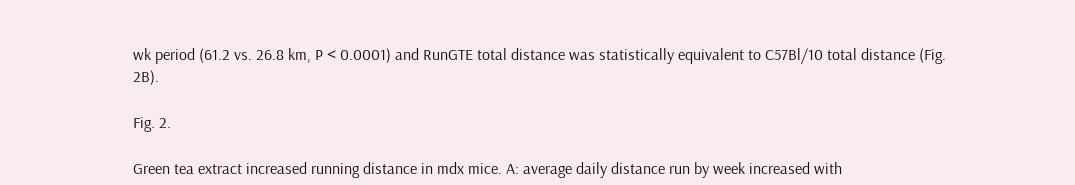wk period (61.2 vs. 26.8 km, P < 0.0001) and RunGTE total distance was statistically equivalent to C57Bl/10 total distance (Fig. 2B).

Fig. 2.

Green tea extract increased running distance in mdx mice. A: average daily distance run by week increased with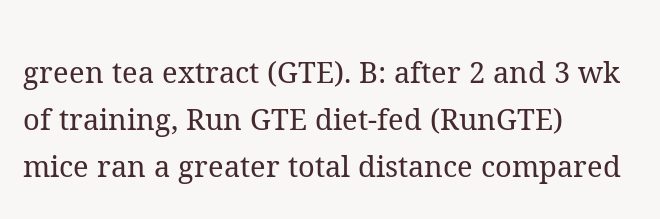green tea extract (GTE). B: after 2 and 3 wk of training, Run GTE diet-fed (RunGTE) mice ran a greater total distance compared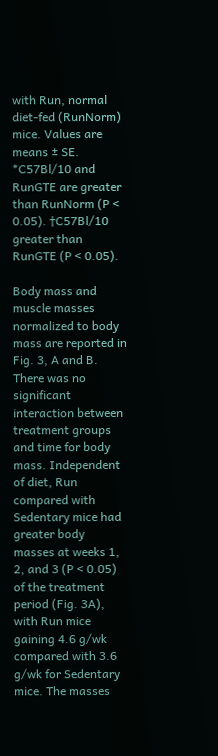with Run, normal diet-fed (RunNorm) mice. Values are means ± SE. *C57Bl/10 and RunGTE are greater than RunNorm (P < 0.05). †C57Bl/10 greater than RunGTE (P < 0.05).

Body mass and muscle masses normalized to body mass are reported in Fig. 3, A and B. There was no significant interaction between treatment groups and time for body mass. Independent of diet, Run compared with Sedentary mice had greater body masses at weeks 1, 2, and 3 (P < 0.05) of the treatment period (Fig. 3A), with Run mice gaining 4.6 g/wk compared with 3.6 g/wk for Sedentary mice. The masses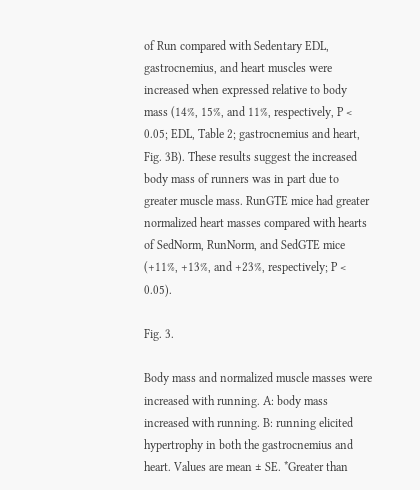of Run compared with Sedentary EDL, gastrocnemius, and heart muscles were increased when expressed relative to body mass (14%, 15%, and 11%, respectively, P < 0.05; EDL, Table 2; gastrocnemius and heart, Fig. 3B). These results suggest the increased body mass of runners was in part due to greater muscle mass. RunGTE mice had greater normalized heart masses compared with hearts of SedNorm, RunNorm, and SedGTE mice (+11%, +13%, and +23%, respectively; P < 0.05).

Fig. 3.

Body mass and normalized muscle masses were increased with running. A: body mass increased with running. B: running elicited hypertrophy in both the gastrocnemius and heart. Values are mean ± SE. *Greater than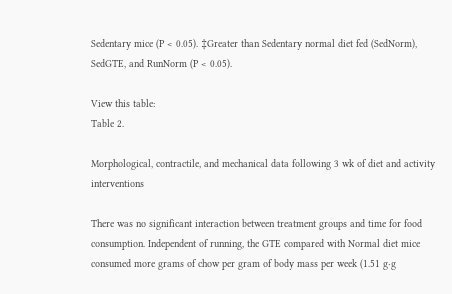Sedentary mice (P < 0.05). ‡Greater than Sedentary normal diet fed (SedNorm), SedGTE, and RunNorm (P < 0.05).

View this table:
Table 2.

Morphological, contractile, and mechanical data following 3 wk of diet and activity interventions

There was no significant interaction between treatment groups and time for food consumption. Independent of running, the GTE compared with Normal diet mice consumed more grams of chow per gram of body mass per week (1.51 g·g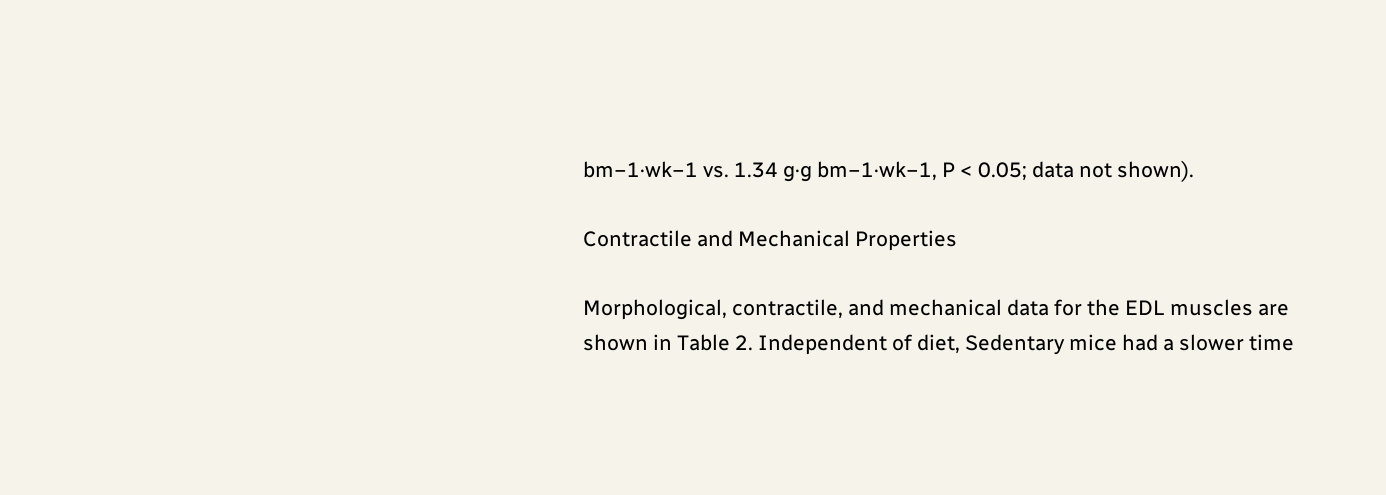bm−1·wk−1 vs. 1.34 g·g bm−1·wk−1, P < 0.05; data not shown).

Contractile and Mechanical Properties

Morphological, contractile, and mechanical data for the EDL muscles are shown in Table 2. Independent of diet, Sedentary mice had a slower time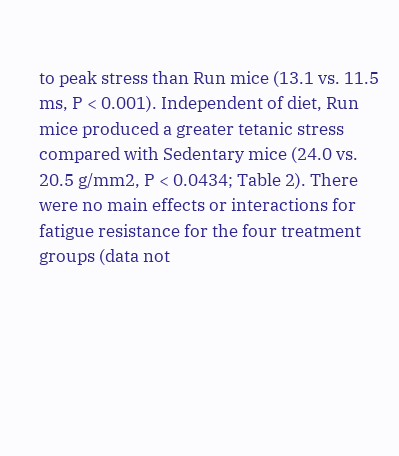to peak stress than Run mice (13.1 vs. 11.5 ms, P < 0.001). Independent of diet, Run mice produced a greater tetanic stress compared with Sedentary mice (24.0 vs. 20.5 g/mm2, P < 0.0434; Table 2). There were no main effects or interactions for fatigue resistance for the four treatment groups (data not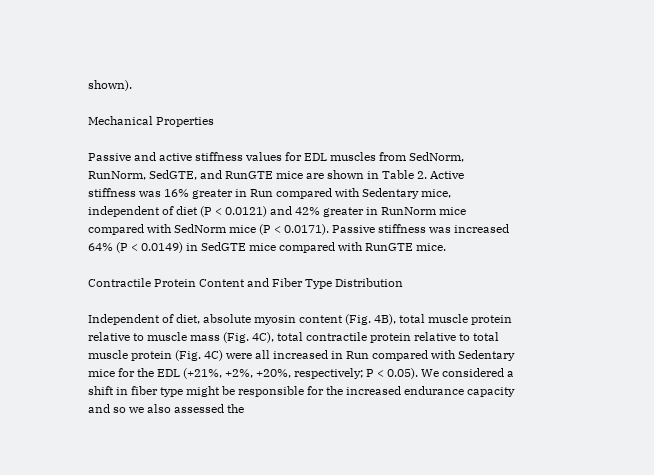shown).

Mechanical Properties

Passive and active stiffness values for EDL muscles from SedNorm, RunNorm, SedGTE, and RunGTE mice are shown in Table 2. Active stiffness was 16% greater in Run compared with Sedentary mice, independent of diet (P < 0.0121) and 42% greater in RunNorm mice compared with SedNorm mice (P < 0.0171). Passive stiffness was increased 64% (P < 0.0149) in SedGTE mice compared with RunGTE mice.

Contractile Protein Content and Fiber Type Distribution

Independent of diet, absolute myosin content (Fig. 4B), total muscle protein relative to muscle mass (Fig. 4C), total contractile protein relative to total muscle protein (Fig. 4C) were all increased in Run compared with Sedentary mice for the EDL (+21%, +2%, +20%, respectively; P < 0.05). We considered a shift in fiber type might be responsible for the increased endurance capacity and so we also assessed the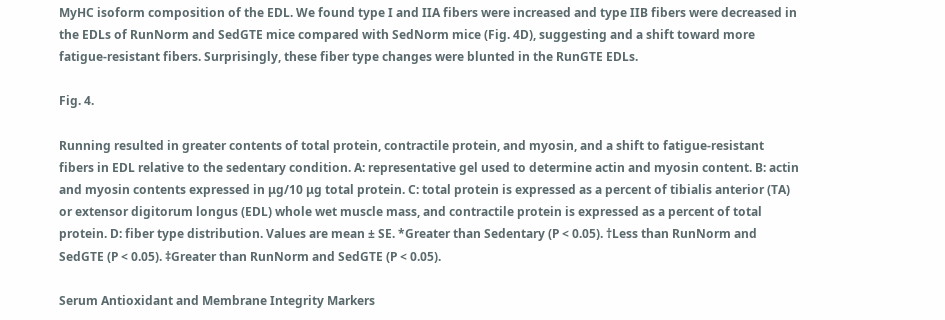MyHC isoform composition of the EDL. We found type I and IIA fibers were increased and type IIB fibers were decreased in the EDLs of RunNorm and SedGTE mice compared with SedNorm mice (Fig. 4D), suggesting and a shift toward more fatigue-resistant fibers. Surprisingly, these fiber type changes were blunted in the RunGTE EDLs.

Fig. 4.

Running resulted in greater contents of total protein, contractile protein, and myosin, and a shift to fatigue-resistant fibers in EDL relative to the sedentary condition. A: representative gel used to determine actin and myosin content. B: actin and myosin contents expressed in μg/10 μg total protein. C: total protein is expressed as a percent of tibialis anterior (TA) or extensor digitorum longus (EDL) whole wet muscle mass, and contractile protein is expressed as a percent of total protein. D: fiber type distribution. Values are mean ± SE. *Greater than Sedentary (P < 0.05). †Less than RunNorm and SedGTE (P < 0.05). ‡Greater than RunNorm and SedGTE (P < 0.05).

Serum Antioxidant and Membrane Integrity Markers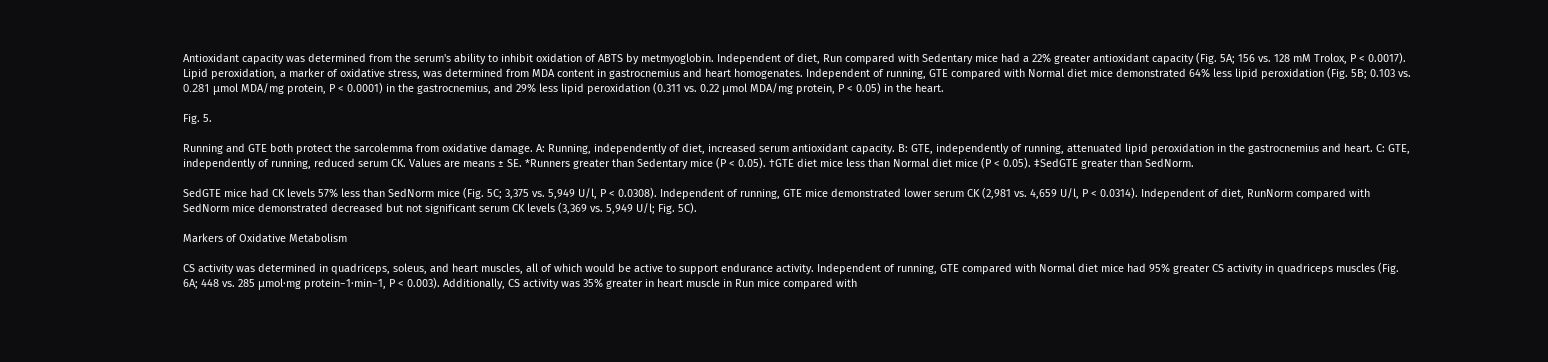Antioxidant capacity was determined from the serum's ability to inhibit oxidation of ABTS by metmyoglobin. Independent of diet, Run compared with Sedentary mice had a 22% greater antioxidant capacity (Fig. 5A; 156 vs. 128 mM Trolox, P < 0.0017). Lipid peroxidation, a marker of oxidative stress, was determined from MDA content in gastrocnemius and heart homogenates. Independent of running, GTE compared with Normal diet mice demonstrated 64% less lipid peroxidation (Fig. 5B; 0.103 vs. 0.281 μmol MDA/mg protein, P < 0.0001) in the gastrocnemius, and 29% less lipid peroxidation (0.311 vs. 0.22 μmol MDA/mg protein, P < 0.05) in the heart.

Fig. 5.

Running and GTE both protect the sarcolemma from oxidative damage. A: Running, independently of diet, increased serum antioxidant capacity. B: GTE, independently of running, attenuated lipid peroxidation in the gastrocnemius and heart. C: GTE, independently of running, reduced serum CK. Values are means ± SE. *Runners greater than Sedentary mice (P < 0.05). †GTE diet mice less than Normal diet mice (P < 0.05). ‡SedGTE greater than SedNorm.

SedGTE mice had CK levels 57% less than SedNorm mice (Fig. 5C; 3,375 vs. 5,949 U/l, P < 0.0308). Independent of running, GTE mice demonstrated lower serum CK (2,981 vs. 4,659 U/l, P < 0.0314). Independent of diet, RunNorm compared with SedNorm mice demonstrated decreased but not significant serum CK levels (3,369 vs. 5,949 U/l; Fig. 5C).

Markers of Oxidative Metabolism

CS activity was determined in quadriceps, soleus, and heart muscles, all of which would be active to support endurance activity. Independent of running, GTE compared with Normal diet mice had 95% greater CS activity in quadriceps muscles (Fig. 6A; 448 vs. 285 μmol·mg protein−1·min−1, P < 0.003). Additionally, CS activity was 35% greater in heart muscle in Run mice compared with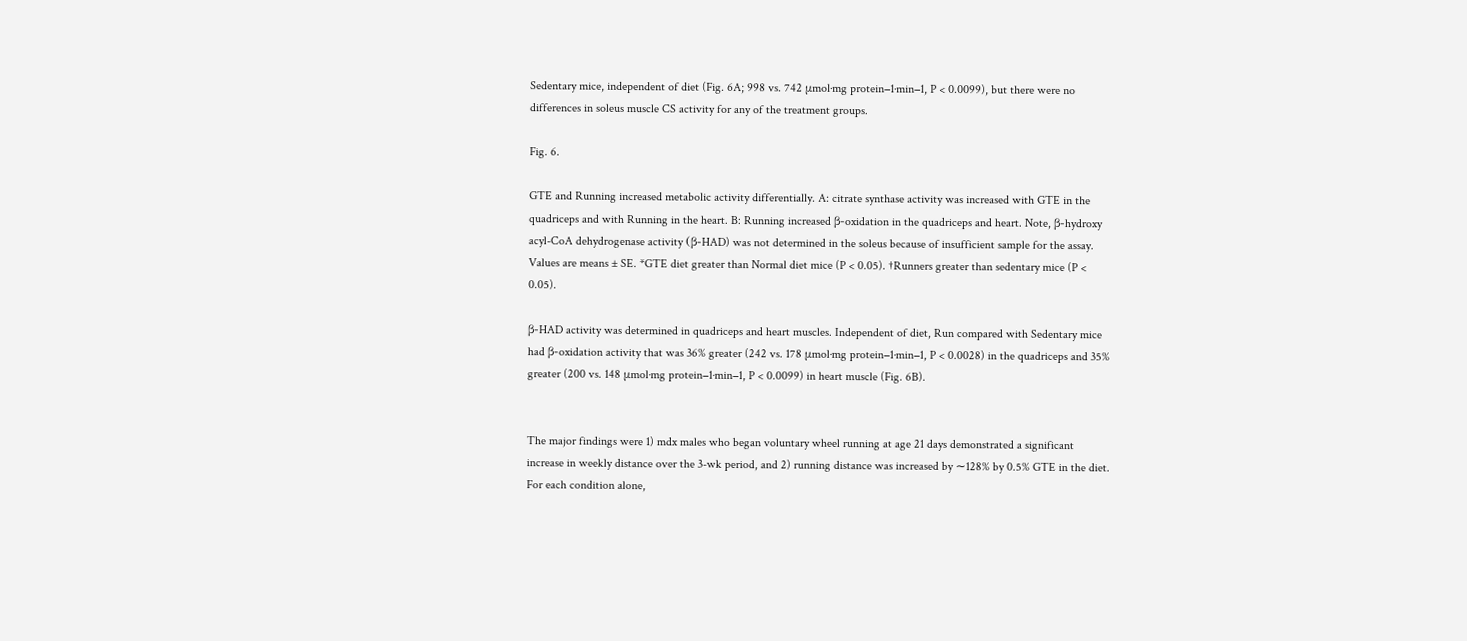Sedentary mice, independent of diet (Fig. 6A; 998 vs. 742 μmol·mg protein−1·min−1, P < 0.0099), but there were no differences in soleus muscle CS activity for any of the treatment groups.

Fig. 6.

GTE and Running increased metabolic activity differentially. A: citrate synthase activity was increased with GTE in the quadriceps and with Running in the heart. B: Running increased β-oxidation in the quadriceps and heart. Note, β-hydroxy acyl-CoA dehydrogenase activity (β-HAD) was not determined in the soleus because of insufficient sample for the assay. Values are means ± SE. *GTE diet greater than Normal diet mice (P < 0.05). †Runners greater than sedentary mice (P < 0.05).

β-HAD activity was determined in quadriceps and heart muscles. Independent of diet, Run compared with Sedentary mice had β-oxidation activity that was 36% greater (242 vs. 178 μmol·mg protein−1·min−1, P < 0.0028) in the quadriceps and 35% greater (200 vs. 148 μmol·mg protein−1·min−1, P < 0.0099) in heart muscle (Fig. 6B).


The major findings were 1) mdx males who began voluntary wheel running at age 21 days demonstrated a significant increase in weekly distance over the 3-wk period, and 2) running distance was increased by ∼128% by 0.5% GTE in the diet. For each condition alone,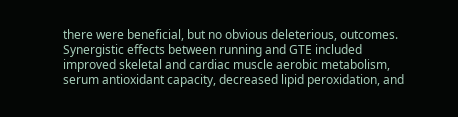there were beneficial, but no obvious deleterious, outcomes. Synergistic effects between running and GTE included improved skeletal and cardiac muscle aerobic metabolism, serum antioxidant capacity, decreased lipid peroxidation, and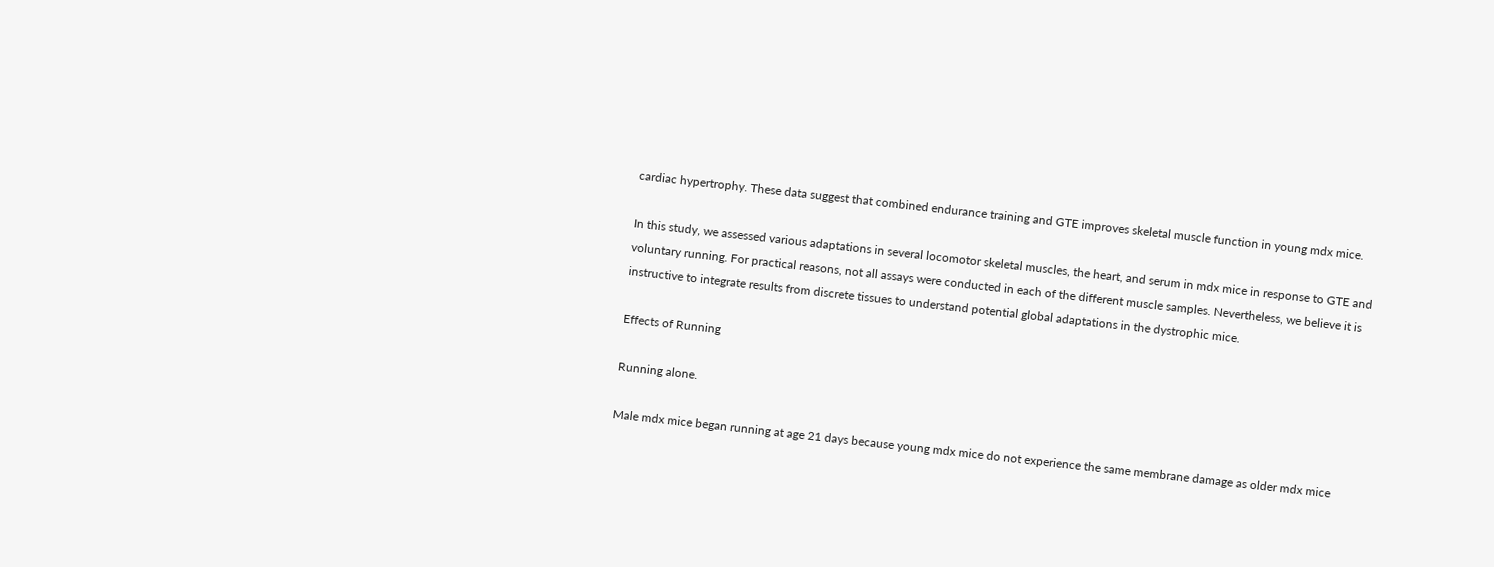cardiac hypertrophy. These data suggest that combined endurance training and GTE improves skeletal muscle function in young mdx mice.

In this study, we assessed various adaptations in several locomotor skeletal muscles, the heart, and serum in mdx mice in response to GTE and voluntary running. For practical reasons, not all assays were conducted in each of the different muscle samples. Nevertheless, we believe it is instructive to integrate results from discrete tissues to understand potential global adaptations in the dystrophic mice.

Effects of Running

Running alone.

Male mdx mice began running at age 21 days because young mdx mice do not experience the same membrane damage as older mdx mice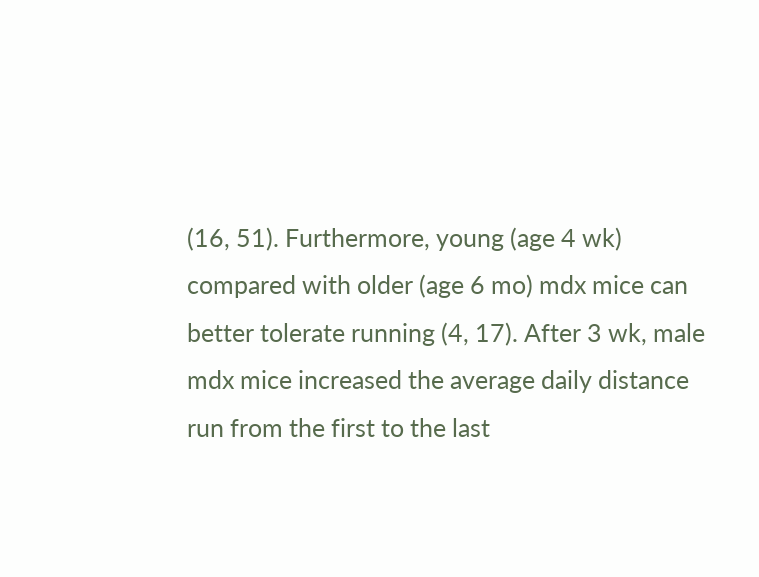(16, 51). Furthermore, young (age 4 wk) compared with older (age 6 mo) mdx mice can better tolerate running (4, 17). After 3 wk, male mdx mice increased the average daily distance run from the first to the last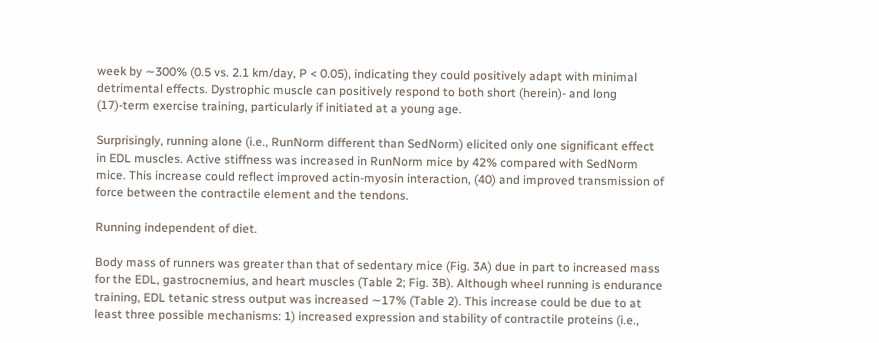week by ∼300% (0.5 vs. 2.1 km/day, P < 0.05), indicating they could positively adapt with minimal detrimental effects. Dystrophic muscle can positively respond to both short (herein)- and long (17)-term exercise training, particularly if initiated at a young age.

Surprisingly, running alone (i.e., RunNorm different than SedNorm) elicited only one significant effect in EDL muscles. Active stiffness was increased in RunNorm mice by 42% compared with SedNorm mice. This increase could reflect improved actin-myosin interaction, (40) and improved transmission of force between the contractile element and the tendons.

Running independent of diet.

Body mass of runners was greater than that of sedentary mice (Fig. 3A) due in part to increased mass for the EDL, gastrocnemius, and heart muscles (Table 2; Fig. 3B). Although wheel running is endurance training, EDL tetanic stress output was increased ∼17% (Table 2). This increase could be due to at least three possible mechanisms: 1) increased expression and stability of contractile proteins (i.e.,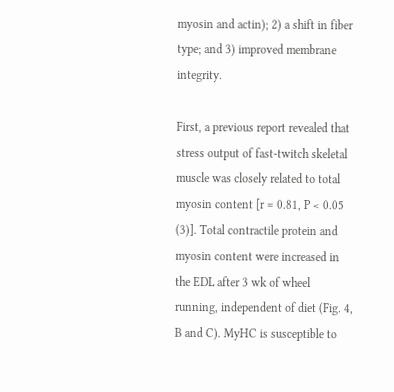myosin and actin); 2) a shift in fiber type; and 3) improved membrane integrity.

First, a previous report revealed that stress output of fast-twitch skeletal muscle was closely related to total myosin content [r = 0.81, P < 0.05 (3)]. Total contractile protein and myosin content were increased in the EDL after 3 wk of wheel running, independent of diet (Fig. 4, B and C). MyHC is susceptible to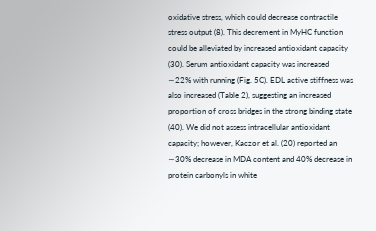oxidative stress, which could decrease contractile stress output (8). This decrement in MyHC function could be alleviated by increased antioxidant capacity (30). Serum antioxidant capacity was increased ∼22% with running (Fig. 5C). EDL active stiffness was also increased (Table 2), suggesting an increased proportion of cross bridges in the strong binding state (40). We did not assess intracellular antioxidant capacity; however, Kaczor et al. (20) reported an ∼30% decrease in MDA content and 40% decrease in protein carbonyls in white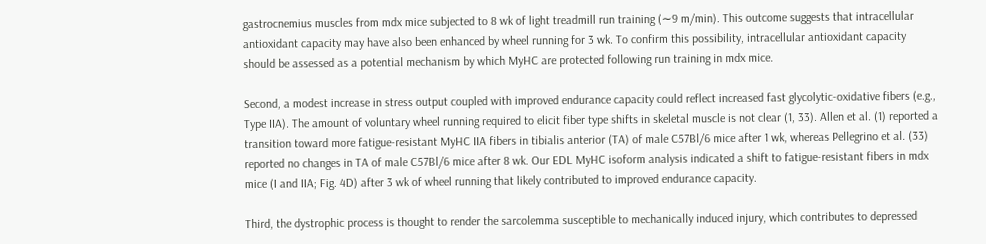gastrocnemius muscles from mdx mice subjected to 8 wk of light treadmill run training (∼9 m/min). This outcome suggests that intracellular antioxidant capacity may have also been enhanced by wheel running for 3 wk. To confirm this possibility, intracellular antioxidant capacity should be assessed as a potential mechanism by which MyHC are protected following run training in mdx mice.

Second, a modest increase in stress output coupled with improved endurance capacity could reflect increased fast glycolytic-oxidative fibers (e.g., Type IIA). The amount of voluntary wheel running required to elicit fiber type shifts in skeletal muscle is not clear (1, 33). Allen et al. (1) reported a transition toward more fatigue-resistant MyHC IIA fibers in tibialis anterior (TA) of male C57Bl/6 mice after 1 wk, whereas Pellegrino et al. (33) reported no changes in TA of male C57Bl/6 mice after 8 wk. Our EDL MyHC isoform analysis indicated a shift to fatigue-resistant fibers in mdx mice (I and IIA; Fig. 4D) after 3 wk of wheel running that likely contributed to improved endurance capacity.

Third, the dystrophic process is thought to render the sarcolemma susceptible to mechanically induced injury, which contributes to depressed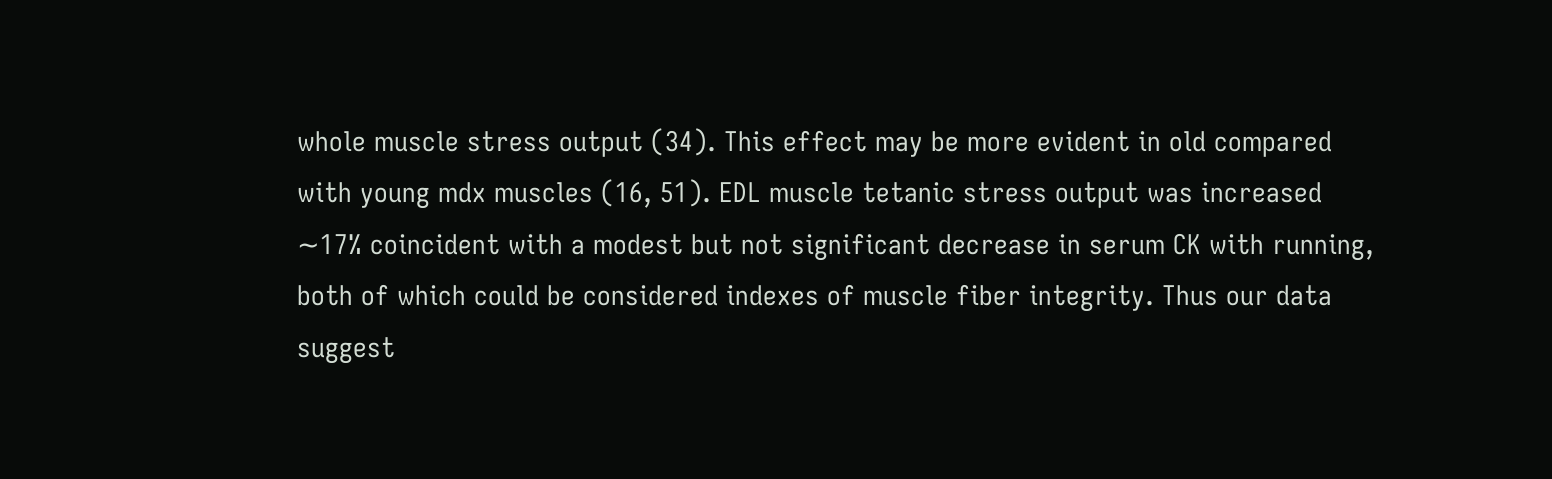whole muscle stress output (34). This effect may be more evident in old compared with young mdx muscles (16, 51). EDL muscle tetanic stress output was increased ∼17% coincident with a modest but not significant decrease in serum CK with running, both of which could be considered indexes of muscle fiber integrity. Thus our data suggest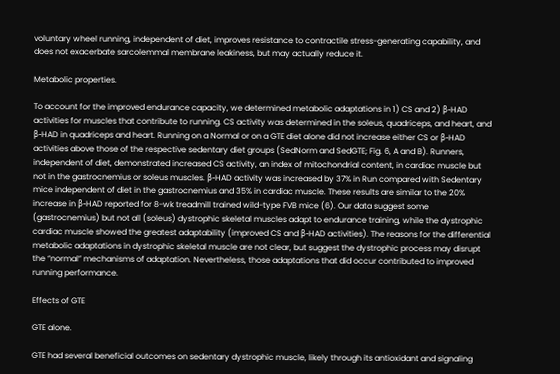voluntary wheel running, independent of diet, improves resistance to contractile stress-generating capability, and does not exacerbate sarcolemmal membrane leakiness, but may actually reduce it.

Metabolic properties.

To account for the improved endurance capacity, we determined metabolic adaptations in 1) CS and 2) β-HAD activities for muscles that contribute to running. CS activity was determined in the soleus, quadriceps, and heart, and β-HAD in quadriceps and heart. Running on a Normal or on a GTE diet alone did not increase either CS or β-HAD activities above those of the respective sedentary diet groups (SedNorm and SedGTE; Fig. 6, A and B). Runners, independent of diet, demonstrated increased CS activity, an index of mitochondrial content, in cardiac muscle but not in the gastrocnemius or soleus muscles. β-HAD activity was increased by 37% in Run compared with Sedentary mice independent of diet in the gastrocnemius and 35% in cardiac muscle. These results are similar to the 20% increase in β-HAD reported for 8-wk treadmill trained wild-type FVB mice (6). Our data suggest some (gastrocnemius) but not all (soleus) dystrophic skeletal muscles adapt to endurance training, while the dystrophic cardiac muscle showed the greatest adaptability (improved CS and β-HAD activities). The reasons for the differential metabolic adaptations in dystrophic skeletal muscle are not clear, but suggest the dystrophic process may disrupt the “normal” mechanisms of adaptation. Nevertheless, those adaptations that did occur contributed to improved running performance.

Effects of GTE

GTE alone.

GTE had several beneficial outcomes on sedentary dystrophic muscle, likely through its antioxidant and signaling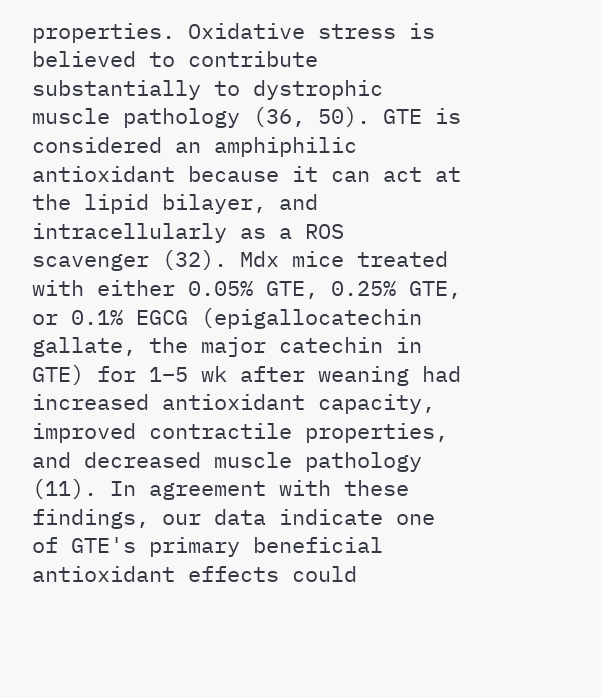properties. Oxidative stress is believed to contribute substantially to dystrophic muscle pathology (36, 50). GTE is considered an amphiphilic antioxidant because it can act at the lipid bilayer, and intracellularly as a ROS scavenger (32). Mdx mice treated with either 0.05% GTE, 0.25% GTE, or 0.1% EGCG (epigallocatechin gallate, the major catechin in GTE) for 1–5 wk after weaning had increased antioxidant capacity, improved contractile properties, and decreased muscle pathology (11). In agreement with these findings, our data indicate one of GTE's primary beneficial antioxidant effects could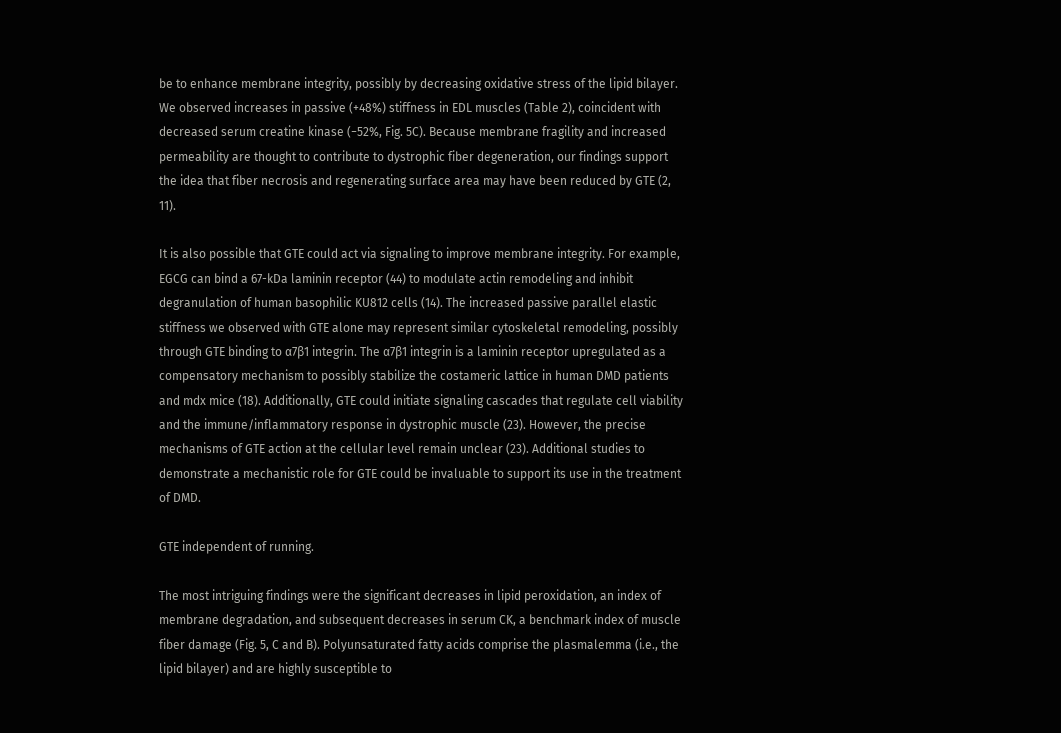be to enhance membrane integrity, possibly by decreasing oxidative stress of the lipid bilayer. We observed increases in passive (+48%) stiffness in EDL muscles (Table 2), coincident with decreased serum creatine kinase (−52%, Fig. 5C). Because membrane fragility and increased permeability are thought to contribute to dystrophic fiber degeneration, our findings support the idea that fiber necrosis and regenerating surface area may have been reduced by GTE (2, 11).

It is also possible that GTE could act via signaling to improve membrane integrity. For example, EGCG can bind a 67-kDa laminin receptor (44) to modulate actin remodeling and inhibit degranulation of human basophilic KU812 cells (14). The increased passive parallel elastic stiffness we observed with GTE alone may represent similar cytoskeletal remodeling, possibly through GTE binding to α7β1 integrin. The α7β1 integrin is a laminin receptor upregulated as a compensatory mechanism to possibly stabilize the costameric lattice in human DMD patients and mdx mice (18). Additionally, GTE could initiate signaling cascades that regulate cell viability and the immune/inflammatory response in dystrophic muscle (23). However, the precise mechanisms of GTE action at the cellular level remain unclear (23). Additional studies to demonstrate a mechanistic role for GTE could be invaluable to support its use in the treatment of DMD.

GTE independent of running.

The most intriguing findings were the significant decreases in lipid peroxidation, an index of membrane degradation, and subsequent decreases in serum CK, a benchmark index of muscle fiber damage (Fig. 5, C and B). Polyunsaturated fatty acids comprise the plasmalemma (i.e., the lipid bilayer) and are highly susceptible to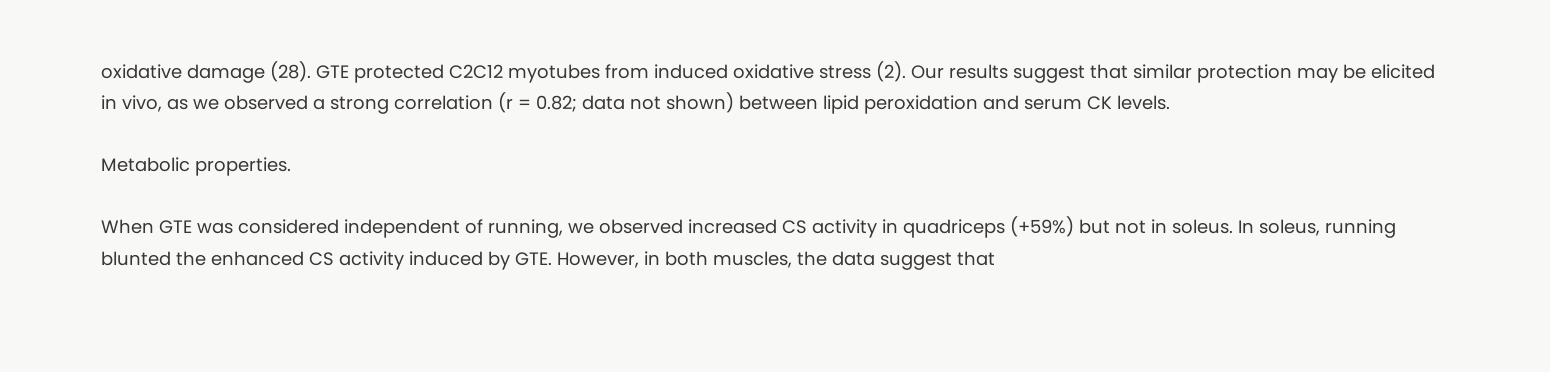oxidative damage (28). GTE protected C2C12 myotubes from induced oxidative stress (2). Our results suggest that similar protection may be elicited in vivo, as we observed a strong correlation (r = 0.82; data not shown) between lipid peroxidation and serum CK levels.

Metabolic properties.

When GTE was considered independent of running, we observed increased CS activity in quadriceps (+59%) but not in soleus. In soleus, running blunted the enhanced CS activity induced by GTE. However, in both muscles, the data suggest that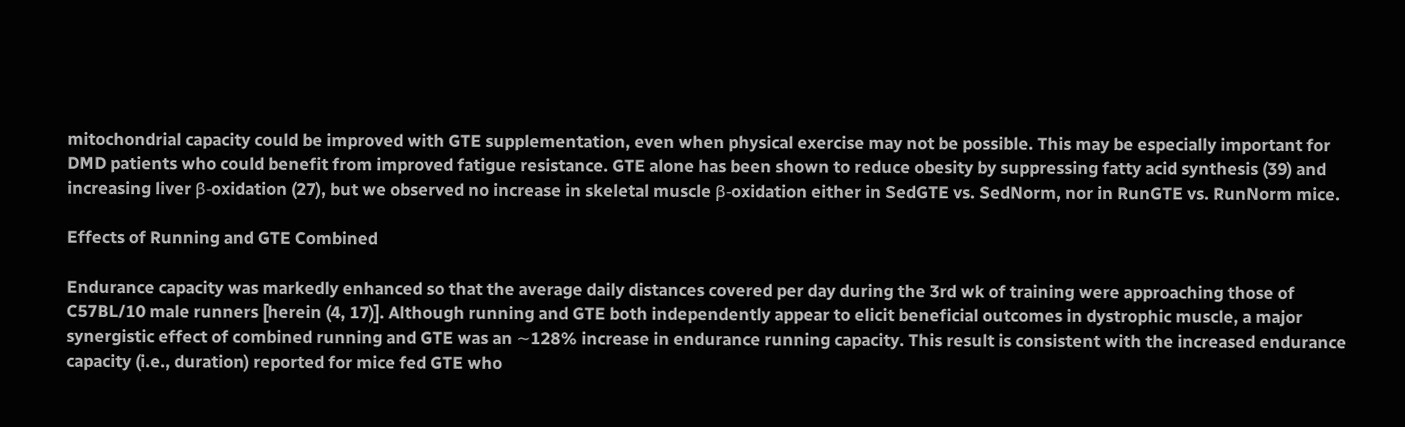mitochondrial capacity could be improved with GTE supplementation, even when physical exercise may not be possible. This may be especially important for DMD patients who could benefit from improved fatigue resistance. GTE alone has been shown to reduce obesity by suppressing fatty acid synthesis (39) and increasing liver β-oxidation (27), but we observed no increase in skeletal muscle β-oxidation either in SedGTE vs. SedNorm, nor in RunGTE vs. RunNorm mice.

Effects of Running and GTE Combined

Endurance capacity was markedly enhanced so that the average daily distances covered per day during the 3rd wk of training were approaching those of C57BL/10 male runners [herein (4, 17)]. Although running and GTE both independently appear to elicit beneficial outcomes in dystrophic muscle, a major synergistic effect of combined running and GTE was an ∼128% increase in endurance running capacity. This result is consistent with the increased endurance capacity (i.e., duration) reported for mice fed GTE who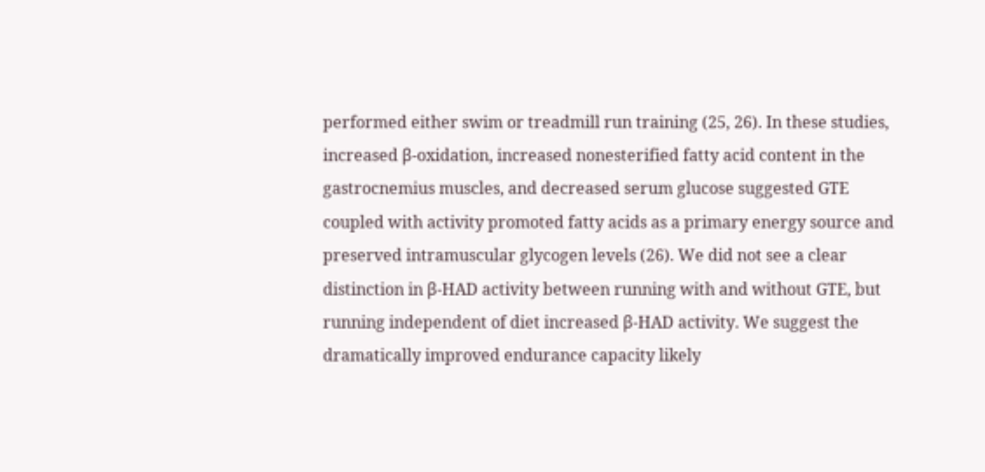performed either swim or treadmill run training (25, 26). In these studies, increased β-oxidation, increased nonesterified fatty acid content in the gastrocnemius muscles, and decreased serum glucose suggested GTE coupled with activity promoted fatty acids as a primary energy source and preserved intramuscular glycogen levels (26). We did not see a clear distinction in β-HAD activity between running with and without GTE, but running independent of diet increased β-HAD activity. We suggest the dramatically improved endurance capacity likely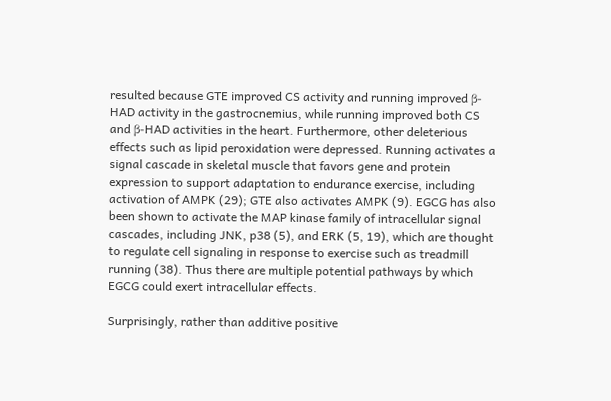resulted because GTE improved CS activity and running improved β-HAD activity in the gastrocnemius, while running improved both CS and β-HAD activities in the heart. Furthermore, other deleterious effects such as lipid peroxidation were depressed. Running activates a signal cascade in skeletal muscle that favors gene and protein expression to support adaptation to endurance exercise, including activation of AMPK (29); GTE also activates AMPK (9). EGCG has also been shown to activate the MAP kinase family of intracellular signal cascades, including JNK, p38 (5), and ERK (5, 19), which are thought to regulate cell signaling in response to exercise such as treadmill running (38). Thus there are multiple potential pathways by which EGCG could exert intracellular effects.

Surprisingly, rather than additive positive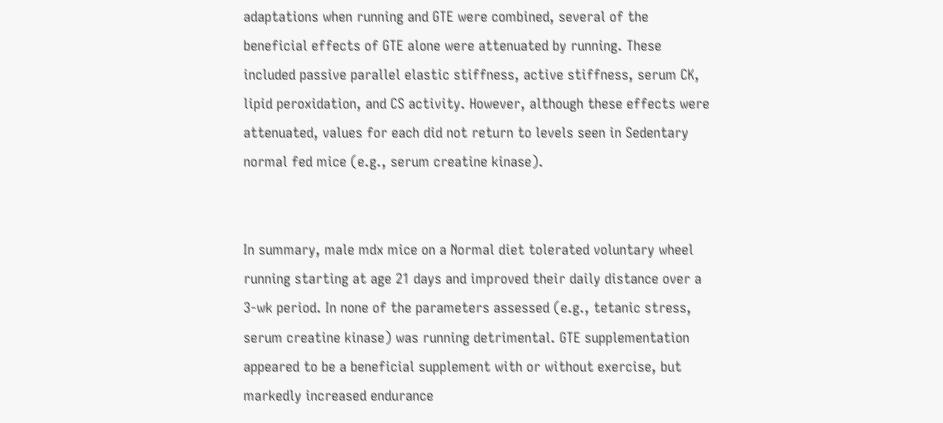adaptations when running and GTE were combined, several of the beneficial effects of GTE alone were attenuated by running. These included passive parallel elastic stiffness, active stiffness, serum CK, lipid peroxidation, and CS activity. However, although these effects were attenuated, values for each did not return to levels seen in Sedentary normal fed mice (e.g., serum creatine kinase).


In summary, male mdx mice on a Normal diet tolerated voluntary wheel running starting at age 21 days and improved their daily distance over a 3-wk period. In none of the parameters assessed (e.g., tetanic stress, serum creatine kinase) was running detrimental. GTE supplementation appeared to be a beneficial supplement with or without exercise, but markedly increased endurance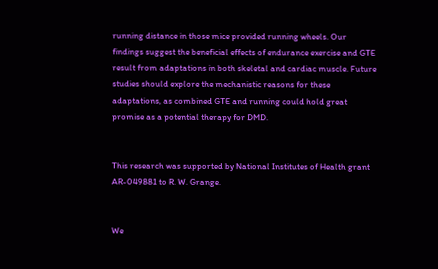running distance in those mice provided running wheels. Our findings suggest the beneficial effects of endurance exercise and GTE result from adaptations in both skeletal and cardiac muscle. Future studies should explore the mechanistic reasons for these adaptations, as combined GTE and running could hold great promise as a potential therapy for DMD.


This research was supported by National Institutes of Health grant AR-049881 to R. W. Grange.


We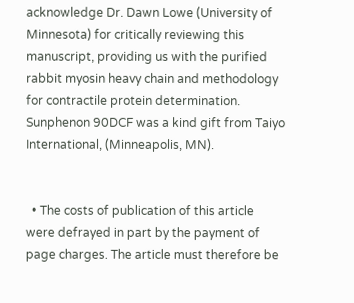acknowledge Dr. Dawn Lowe (University of Minnesota) for critically reviewing this manuscript, providing us with the purified rabbit myosin heavy chain and methodology for contractile protein determination. Sunphenon 90DCF was a kind gift from Taiyo International, (Minneapolis, MN).


  • The costs of publication of this article were defrayed in part by the payment of page charges. The article must therefore be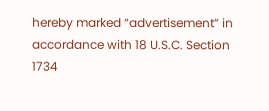hereby marked “advertisement” in accordance with 18 U.S.C. Section 1734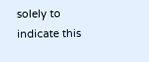solely to indicate this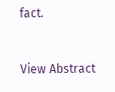fact.


View Abstract